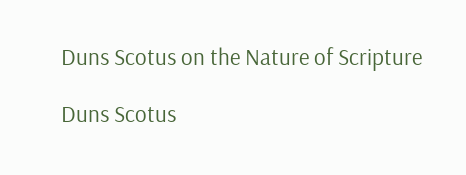Duns Scotus on the Nature of Scripture

Duns Scotus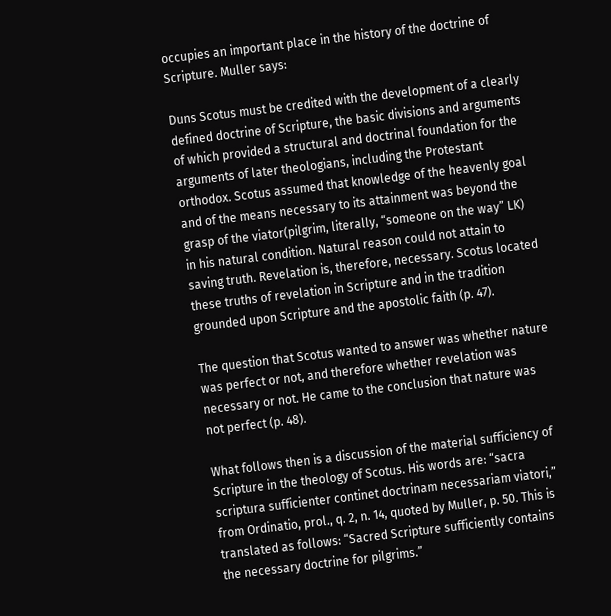occupies an important place in the history of the doctrine of Scripture. Muller says:

Duns Scotus must be credited with the development of a clearly defined doctrine of Scripture, the basic divisions and arguments of which provided a structural and doctrinal foundation for the arguments of later theologians, including the Protestant orthodox. Scotus assumed that knowledge of the heavenly goal and of the means necessary to its attainment was beyond the grasp of the viator(pilgrim, literally, “someone on the way” LK) in his natural condition. Natural reason could not attain to saving truth. Revelation is, therefore, necessary. Scotus located these truths of revelation in Scripture and in the tradition grounded upon Scripture and the apostolic faith (p. 47).

The question that Scotus wanted to answer was whether nature was perfect or not, and therefore whether revelation was necessary or not. He came to the conclusion that nature was not perfect (p. 48).

What follows then is a discussion of the material sufficiency of Scripture in the theology of Scotus. His words are: “sacra scriptura sufficienter continet doctrinam necessariam viatori,” from Ordinatio, prol., q. 2, n. 14, quoted by Muller, p. 50. This is translated as follows: “Sacred Scripture sufficiently contains the necessary doctrine for pilgrims.”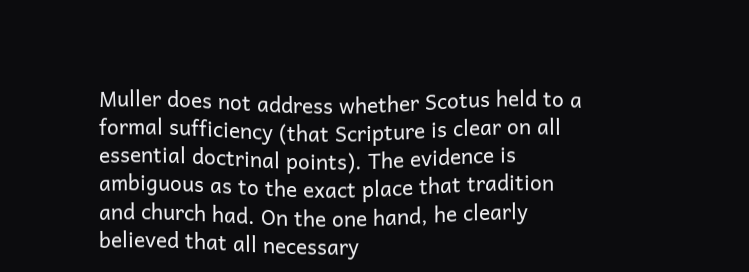Muller does not address whether Scotus held to a formal sufficiency (that Scripture is clear on all essential doctrinal points). The evidence is ambiguous as to the exact place that tradition and church had. On the one hand, he clearly believed that all necessary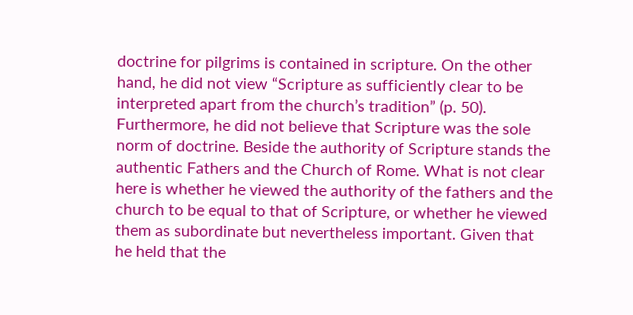doctrine for pilgrims is contained in scripture. On the other hand, he did not view “Scripture as sufficiently clear to be interpreted apart from the church’s tradition” (p. 50). Furthermore, he did not believe that Scripture was the sole norm of doctrine. Beside the authority of Scripture stands the authentic Fathers and the Church of Rome. What is not clear here is whether he viewed the authority of the fathers and the church to be equal to that of Scripture, or whether he viewed them as subordinate but nevertheless important. Given that he held that the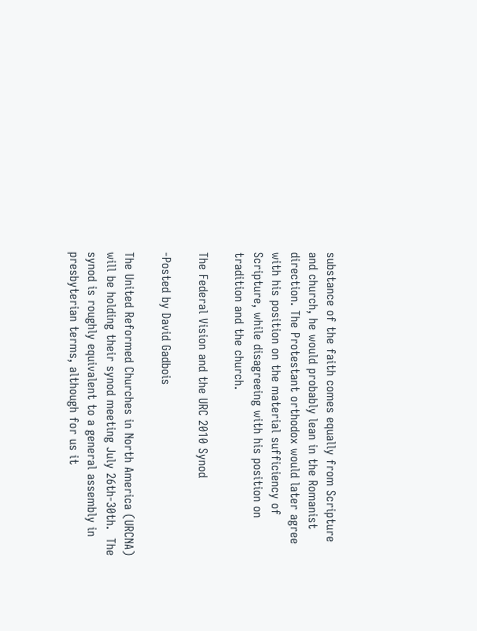substance of the faith comes equally from Scripture and church, he would probably lean in the Romanist direction. The Protestant orthodox would later agree with his position on the material sufficiency of Scripture, while disagreeing with his position on tradition and the church.

The Federal Vision and the URC 2010 Synod

-Posted by David Gadbois

The United Reformed Churches in North America (URCNA) will be holding their synod meeting July 26th-30th.  The synod is roughly equivalent to a general assembly in presbyterian terms, although for us it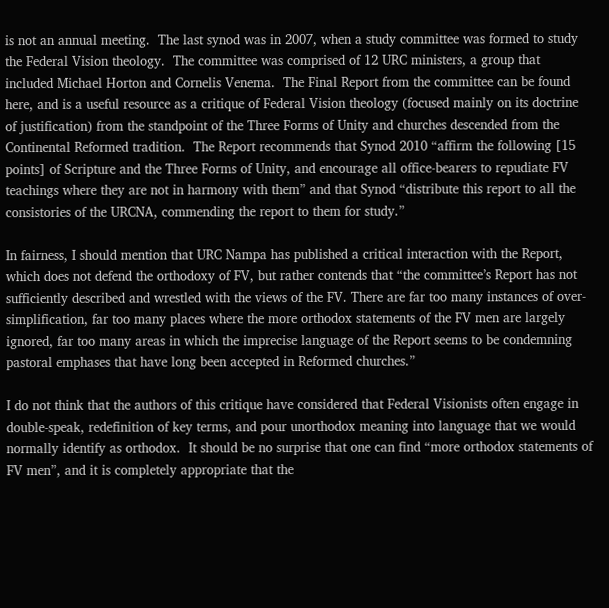is not an annual meeting.  The last synod was in 2007, when a study committee was formed to study the Federal Vision theology.  The committee was comprised of 12 URC ministers, a group that included Michael Horton and Cornelis Venema.  The Final Report from the committee can be found here, and is a useful resource as a critique of Federal Vision theology (focused mainly on its doctrine of justification) from the standpoint of the Three Forms of Unity and churches descended from the Continental Reformed tradition.  The Report recommends that Synod 2010 “affirm the following [15 points] of Scripture and the Three Forms of Unity, and encourage all office-bearers to repudiate FV teachings where they are not in harmony with them” and that Synod “distribute this report to all the consistories of the URCNA, commending the report to them for study.”

In fairness, I should mention that URC Nampa has published a critical interaction with the Report, which does not defend the orthodoxy of FV, but rather contends that “the committee’s Report has not sufficiently described and wrestled with the views of the FV. There are far too many instances of over-simplification, far too many places where the more orthodox statements of the FV men are largely ignored, far too many areas in which the imprecise language of the Report seems to be condemning pastoral emphases that have long been accepted in Reformed churches.”

I do not think that the authors of this critique have considered that Federal Visionists often engage in double-speak, redefinition of key terms, and pour unorthodox meaning into language that we would normally identify as orthodox.  It should be no surprise that one can find “more orthodox statements of FV men”, and it is completely appropriate that the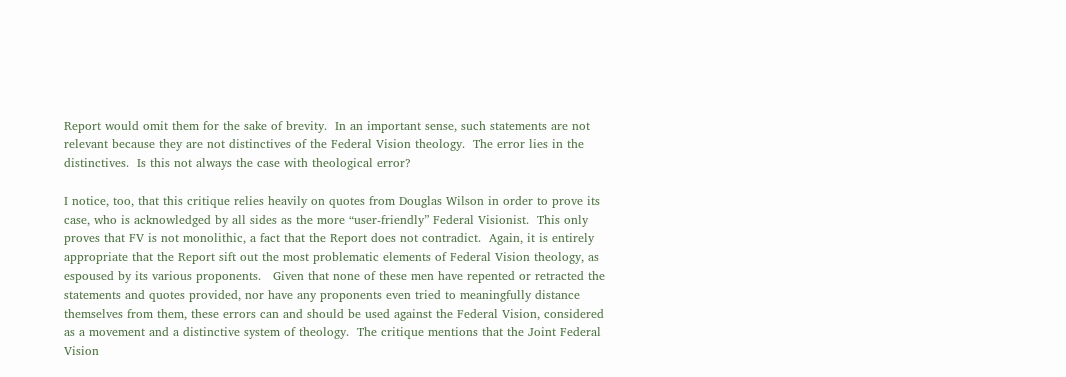Report would omit them for the sake of brevity.  In an important sense, such statements are not relevant because they are not distinctives of the Federal Vision theology.  The error lies in the distinctives.  Is this not always the case with theological error?

I notice, too, that this critique relies heavily on quotes from Douglas Wilson in order to prove its case, who is acknowledged by all sides as the more “user-friendly” Federal Visionist.  This only proves that FV is not monolithic, a fact that the Report does not contradict.  Again, it is entirely appropriate that the Report sift out the most problematic elements of Federal Vision theology, as espoused by its various proponents.   Given that none of these men have repented or retracted the statements and quotes provided, nor have any proponents even tried to meaningfully distance themselves from them, these errors can and should be used against the Federal Vision, considered as a movement and a distinctive system of theology.  The critique mentions that the Joint Federal Vision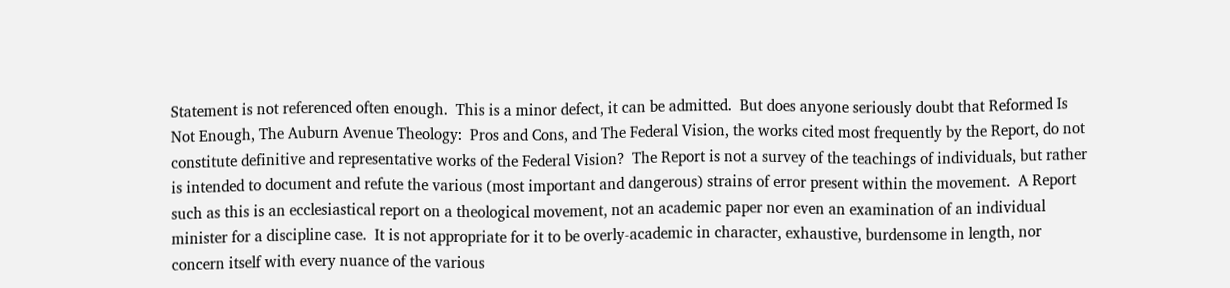Statement is not referenced often enough.  This is a minor defect, it can be admitted.  But does anyone seriously doubt that Reformed Is Not Enough, The Auburn Avenue Theology:  Pros and Cons, and The Federal Vision, the works cited most frequently by the Report, do not constitute definitive and representative works of the Federal Vision?  The Report is not a survey of the teachings of individuals, but rather is intended to document and refute the various (most important and dangerous) strains of error present within the movement.  A Report such as this is an ecclesiastical report on a theological movement, not an academic paper nor even an examination of an individual minister for a discipline case.  It is not appropriate for it to be overly-academic in character, exhaustive, burdensome in length, nor concern itself with every nuance of the various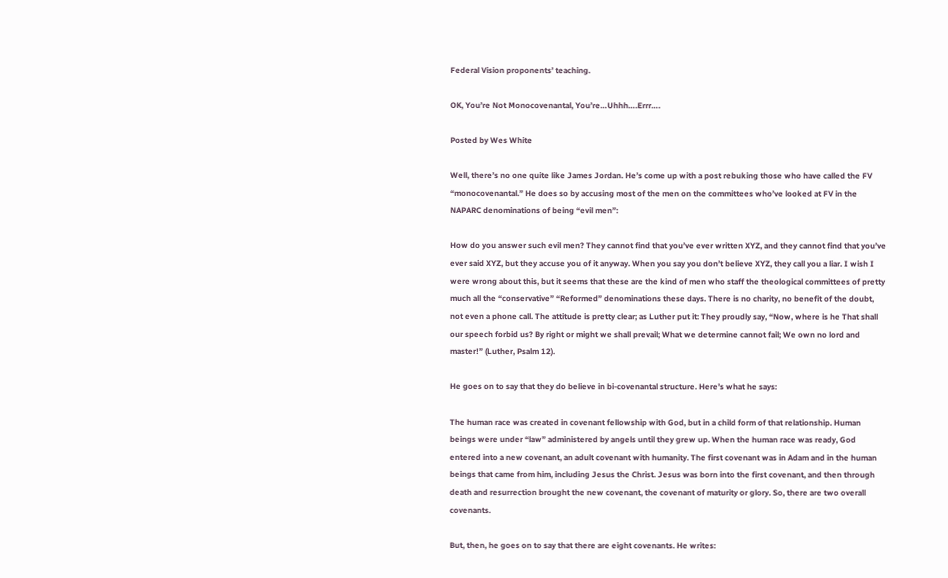Federal Vision proponents’ teaching.

OK, You’re Not Monocovenantal, You’re…Uhhh….Errr….

Posted by Wes White

Well, there’s no one quite like James Jordan. He’s come up with a post rebuking those who have called the FV “monocovenantal.” He does so by accusing most of the men on the committees who’ve looked at FV in the NAPARC denominations of being “evil men”:

How do you answer such evil men? They cannot find that you’ve ever written XYZ, and they cannot find that you’ve ever said XYZ, but they accuse you of it anyway. When you say you don’t believe XYZ, they call you a liar. I wish I were wrong about this, but it seems that these are the kind of men who staff the theological committees of pretty much all the “conservative” “Reformed” denominations these days. There is no charity, no benefit of the doubt, not even a phone call. The attitude is pretty clear; as Luther put it: They proudly say, “Now, where is he That shall our speech forbid us? By right or might we shall prevail; What we determine cannot fail; We own no lord and master!” (Luther, Psalm 12).

He goes on to say that they do believe in bi-covenantal structure. Here’s what he says:

The human race was created in covenant fellowship with God, but in a child form of that relationship. Human beings were under “law” administered by angels until they grew up. When the human race was ready, God entered into a new covenant, an adult covenant with humanity. The first covenant was in Adam and in the human beings that came from him, including Jesus the Christ. Jesus was born into the first covenant, and then through death and resurrection brought the new covenant, the covenant of maturity or glory. So, there are two overall covenants.

But, then, he goes on to say that there are eight covenants. He writes: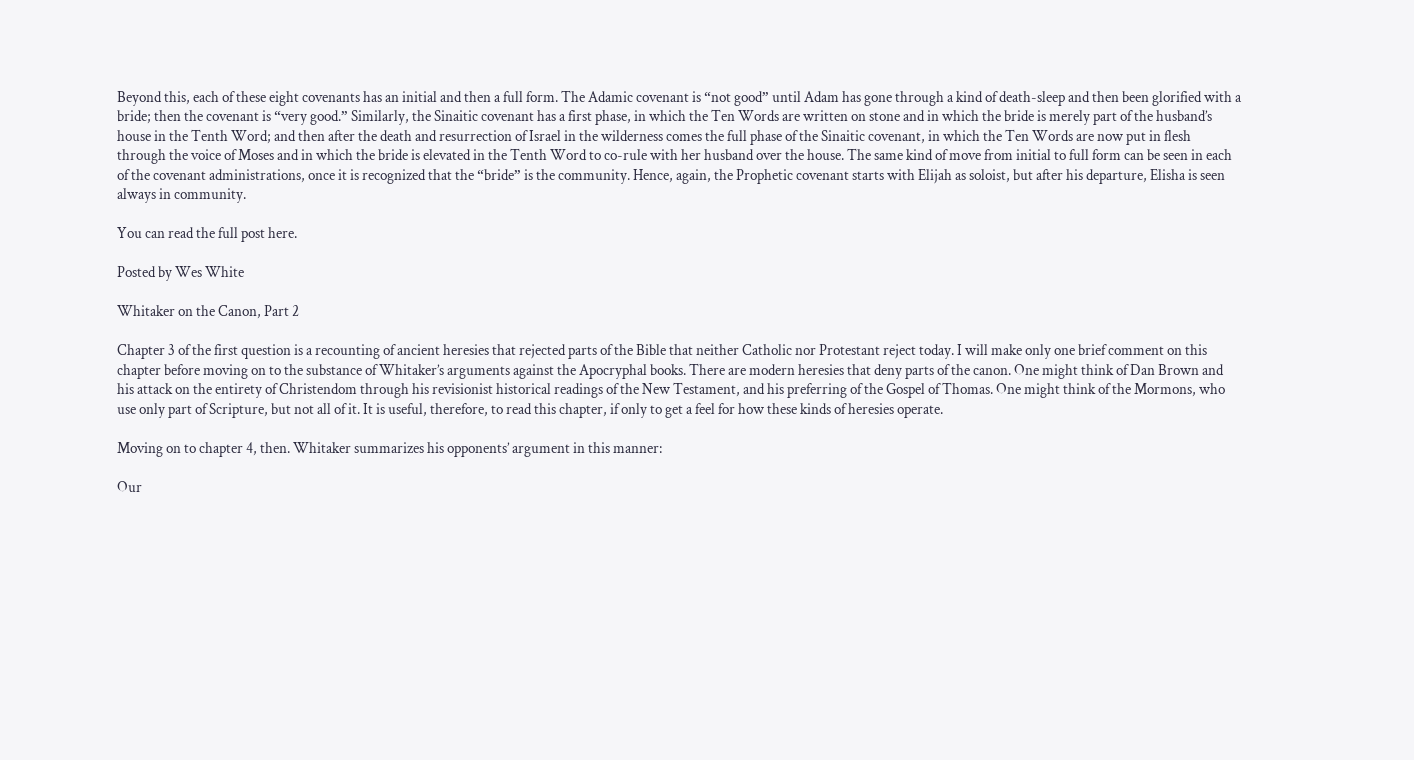Beyond this, each of these eight covenants has an initial and then a full form. The Adamic covenant is “not good” until Adam has gone through a kind of death-sleep and then been glorified with a bride; then the covenant is “very good.” Similarly, the Sinaitic covenant has a first phase, in which the Ten Words are written on stone and in which the bride is merely part of the husband’s house in the Tenth Word; and then after the death and resurrection of Israel in the wilderness comes the full phase of the Sinaitic covenant, in which the Ten Words are now put in flesh through the voice of Moses and in which the bride is elevated in the Tenth Word to co-rule with her husband over the house. The same kind of move from initial to full form can be seen in each of the covenant administrations, once it is recognized that the “bride” is the community. Hence, again, the Prophetic covenant starts with Elijah as soloist, but after his departure, Elisha is seen always in community.

You can read the full post here.

Posted by Wes White

Whitaker on the Canon, Part 2

Chapter 3 of the first question is a recounting of ancient heresies that rejected parts of the Bible that neither Catholic nor Protestant reject today. I will make only one brief comment on this chapter before moving on to the substance of Whitaker’s arguments against the Apocryphal books. There are modern heresies that deny parts of the canon. One might think of Dan Brown and his attack on the entirety of Christendom through his revisionist historical readings of the New Testament, and his preferring of the Gospel of Thomas. One might think of the Mormons, who use only part of Scripture, but not all of it. It is useful, therefore, to read this chapter, if only to get a feel for how these kinds of heresies operate.

Moving on to chapter 4, then. Whitaker summarizes his opponents’ argument in this manner:

Our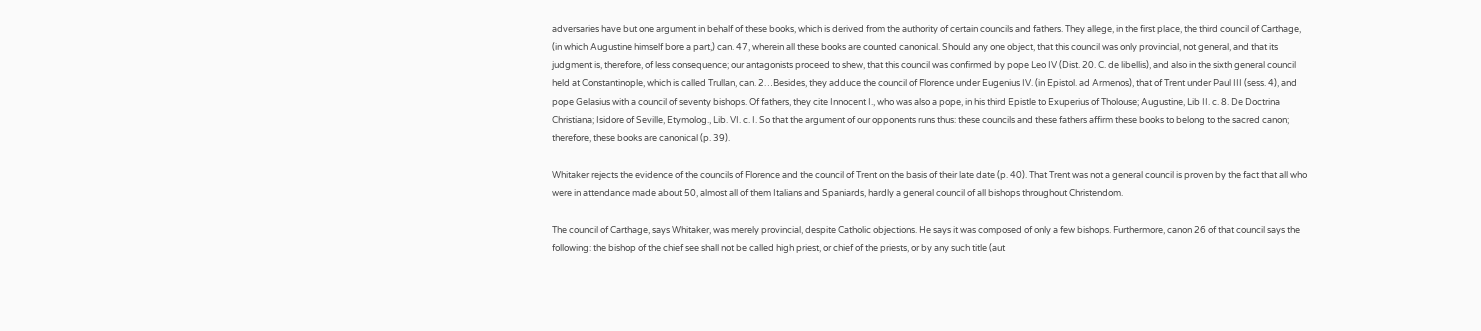adversaries have but one argument in behalf of these books, which is derived from the authority of certain councils and fathers. They allege, in the first place, the third council of Carthage, (in which Augustine himself bore a part,) can. 47, wherein all these books are counted canonical. Should any one object, that this council was only provincial, not general, and that its judgment is, therefore, of less consequence; our antagonists proceed to shew, that this council was confirmed by pope Leo IV (Dist. 20. C. de libellis), and also in the sixth general council held at Constantinople, which is called Trullan, can. 2…Besides, they adduce the council of Florence under Eugenius IV. (in Epistol. ad Armenos), that of Trent under Paul III (sess. 4), and pope Gelasius with a council of seventy bishops. Of fathers, they cite Innocent I., who was also a pope, in his third Epistle to Exuperius of Tholouse; Augustine, Lib II. c. 8. De Doctrina Christiana; Isidore of Seville, Etymolog., Lib. VI. c. I. So that the argument of our opponents runs thus: these councils and these fathers affirm these books to belong to the sacred canon; therefore, these books are canonical (p. 39).

Whitaker rejects the evidence of the councils of Florence and the council of Trent on the basis of their late date (p. 40). That Trent was not a general council is proven by the fact that all who were in attendance made about 50, almost all of them Italians and Spaniards, hardly a general council of all bishops throughout Christendom.

The council of Carthage, says Whitaker, was merely provincial, despite Catholic objections. He says it was composed of only a few bishops. Furthermore, canon 26 of that council says the following: the bishop of the chief see shall not be called high priest, or chief of the priests, or by any such title (aut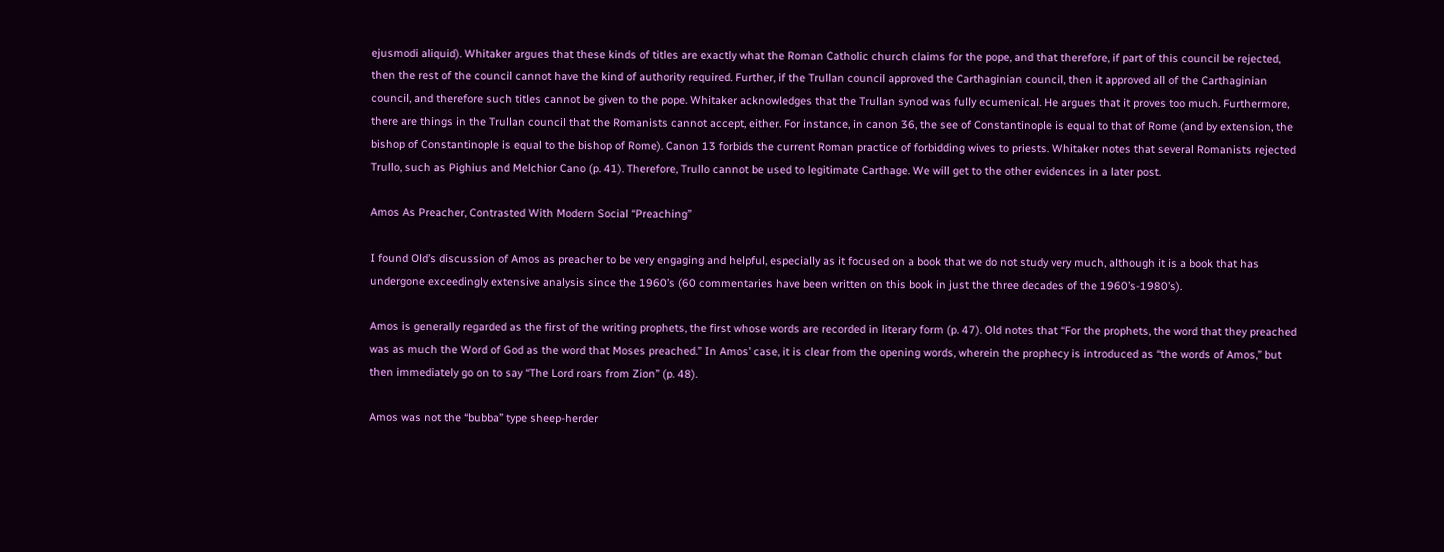ejusmodi aliquid). Whitaker argues that these kinds of titles are exactly what the Roman Catholic church claims for the pope, and that therefore, if part of this council be rejected, then the rest of the council cannot have the kind of authority required. Further, if the Trullan council approved the Carthaginian council, then it approved all of the Carthaginian council, and therefore such titles cannot be given to the pope. Whitaker acknowledges that the Trullan synod was fully ecumenical. He argues that it proves too much. Furthermore, there are things in the Trullan council that the Romanists cannot accept, either. For instance, in canon 36, the see of Constantinople is equal to that of Rome (and by extension, the bishop of Constantinople is equal to the bishop of Rome). Canon 13 forbids the current Roman practice of forbidding wives to priests. Whitaker notes that several Romanists rejected Trullo, such as Pighius and Melchior Cano (p. 41). Therefore, Trullo cannot be used to legitimate Carthage. We will get to the other evidences in a later post.

Amos As Preacher, Contrasted With Modern Social “Preaching”

I found Old’s discussion of Amos as preacher to be very engaging and helpful, especially as it focused on a book that we do not study very much, although it is a book that has undergone exceedingly extensive analysis since the 1960’s (60 commentaries have been written on this book in just the three decades of the 1960’s-1980’s).

Amos is generally regarded as the first of the writing prophets, the first whose words are recorded in literary form (p. 47). Old notes that “For the prophets, the word that they preached was as much the Word of God as the word that Moses preached.” In Amos’ case, it is clear from the opening words, wherein the prophecy is introduced as “the words of Amos,” but then immediately go on to say “The Lord roars from Zion” (p. 48).

Amos was not the “bubba” type sheep-herder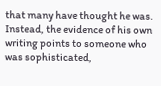that many have thought he was. Instead, the evidence of his own writing points to someone who was sophisticated,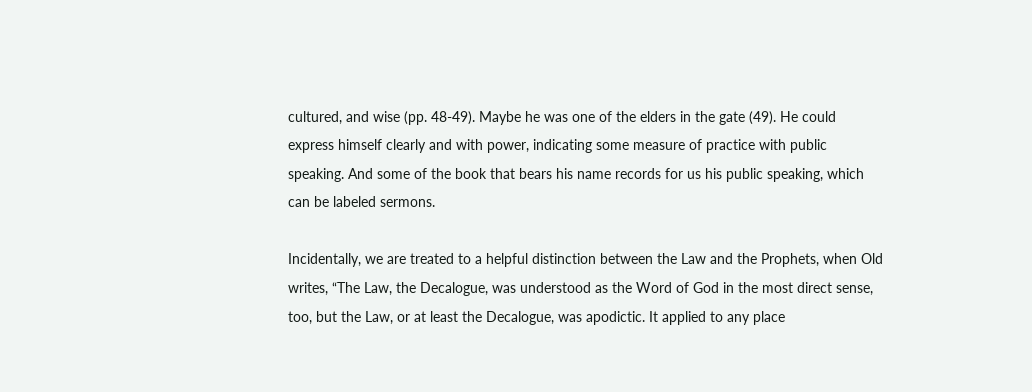cultured, and wise (pp. 48-49). Maybe he was one of the elders in the gate (49). He could express himself clearly and with power, indicating some measure of practice with public speaking. And some of the book that bears his name records for us his public speaking, which can be labeled sermons.

Incidentally, we are treated to a helpful distinction between the Law and the Prophets, when Old writes, “The Law, the Decalogue, was understood as the Word of God in the most direct sense, too, but the Law, or at least the Decalogue, was apodictic. It applied to any place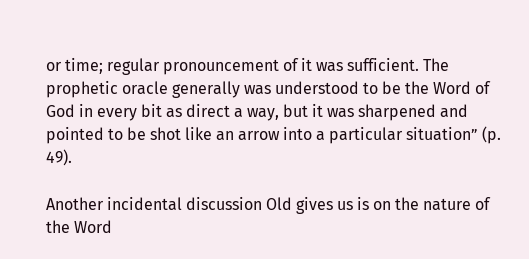or time; regular pronouncement of it was sufficient. The prophetic oracle generally was understood to be the Word of God in every bit as direct a way, but it was sharpened and pointed to be shot like an arrow into a particular situation” (p. 49).

Another incidental discussion Old gives us is on the nature of the Word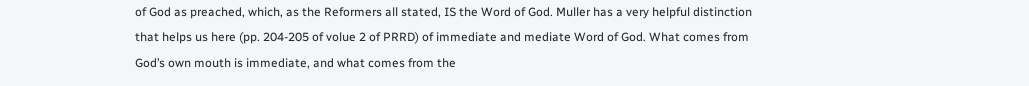of God as preached, which, as the Reformers all stated, IS the Word of God. Muller has a very helpful distinction that helps us here (pp. 204-205 of volue 2 of PRRD) of immediate and mediate Word of God. What comes from God’s own mouth is immediate, and what comes from the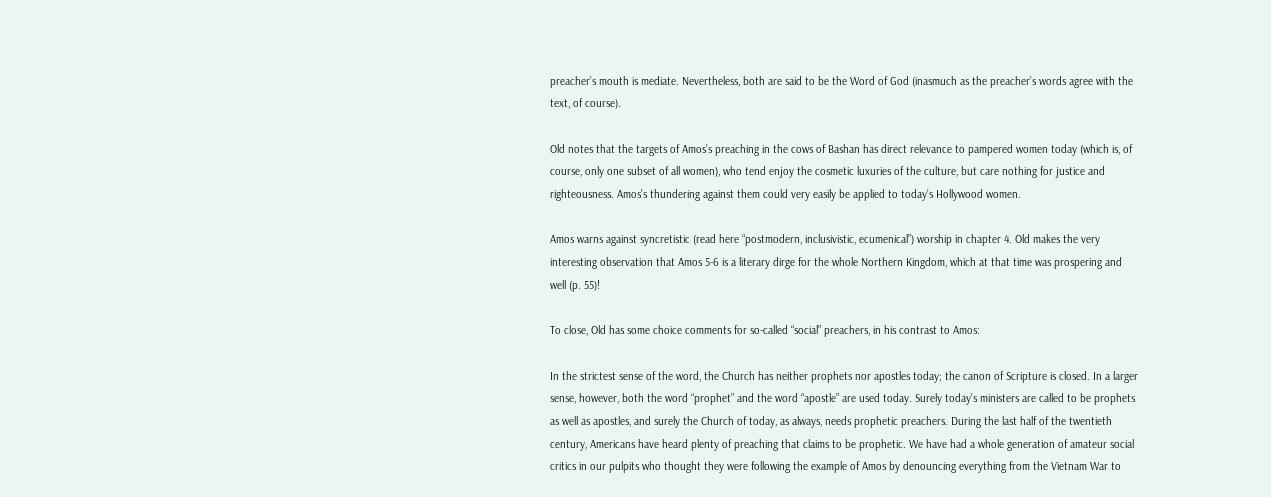preacher’s mouth is mediate. Nevertheless, both are said to be the Word of God (inasmuch as the preacher’s words agree with the text, of course).

Old notes that the targets of Amos’s preaching in the cows of Bashan has direct relevance to pampered women today (which is, of course, only one subset of all women), who tend enjoy the cosmetic luxuries of the culture, but care nothing for justice and righteousness. Amos’s thundering against them could very easily be applied to today’s Hollywood women.

Amos warns against syncretistic (read here “postmodern, inclusivistic, ecumenical”) worship in chapter 4. Old makes the very interesting observation that Amos 5-6 is a literary dirge for the whole Northern Kingdom, which at that time was prospering and well (p. 55)!

To close, Old has some choice comments for so-called “social” preachers, in his contrast to Amos:

In the strictest sense of the word, the Church has neither prophets nor apostles today; the canon of Scripture is closed. In a larger sense, however, both the word “prophet” and the word “apostle” are used today. Surely today’s ministers are called to be prophets as well as apostles, and surely the Church of today, as always, needs prophetic preachers. During the last half of the twentieth century, Americans have heard plenty of preaching that claims to be prophetic. We have had a whole generation of amateur social critics in our pulpits who thought they were following the example of Amos by denouncing everything from the Vietnam War to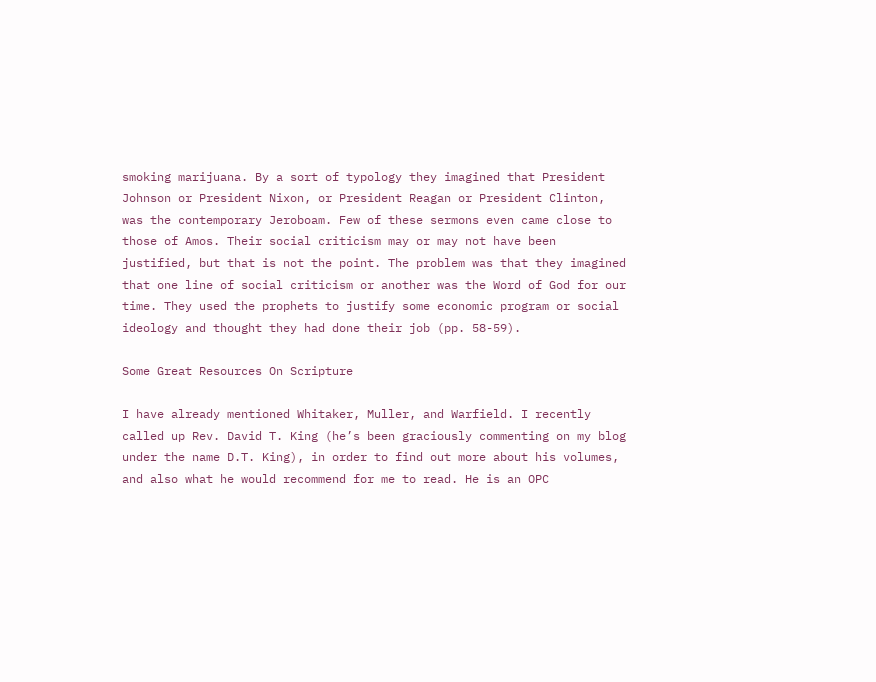smoking marijuana. By a sort of typology they imagined that President Johnson or President Nixon, or President Reagan or President Clinton, was the contemporary Jeroboam. Few of these sermons even came close to those of Amos. Their social criticism may or may not have been justified, but that is not the point. The problem was that they imagined that one line of social criticism or another was the Word of God for our time. They used the prophets to justify some economic program or social ideology and thought they had done their job (pp. 58-59).

Some Great Resources On Scripture

I have already mentioned Whitaker, Muller, and Warfield. I recently called up Rev. David T. King (he’s been graciously commenting on my blog under the name D.T. King), in order to find out more about his volumes, and also what he would recommend for me to read. He is an OPC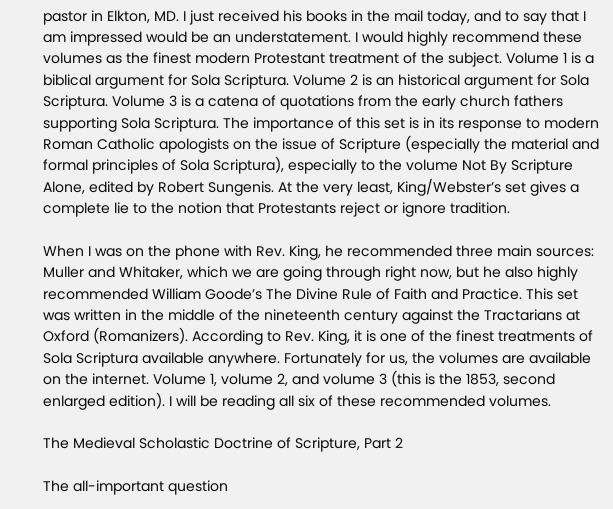pastor in Elkton, MD. I just received his books in the mail today, and to say that I am impressed would be an understatement. I would highly recommend these volumes as the finest modern Protestant treatment of the subject. Volume 1 is a biblical argument for Sola Scriptura. Volume 2 is an historical argument for Sola Scriptura. Volume 3 is a catena of quotations from the early church fathers supporting Sola Scriptura. The importance of this set is in its response to modern Roman Catholic apologists on the issue of Scripture (especially the material and formal principles of Sola Scriptura), especially to the volume Not By Scripture Alone, edited by Robert Sungenis. At the very least, King/Webster’s set gives a complete lie to the notion that Protestants reject or ignore tradition.

When I was on the phone with Rev. King, he recommended three main sources: Muller and Whitaker, which we are going through right now, but he also highly recommended William Goode’s The Divine Rule of Faith and Practice. This set was written in the middle of the nineteenth century against the Tractarians at Oxford (Romanizers). According to Rev. King, it is one of the finest treatments of Sola Scriptura available anywhere. Fortunately for us, the volumes are available on the internet. Volume 1, volume 2, and volume 3 (this is the 1853, second enlarged edition). I will be reading all six of these recommended volumes.

The Medieval Scholastic Doctrine of Scripture, Part 2

The all-important question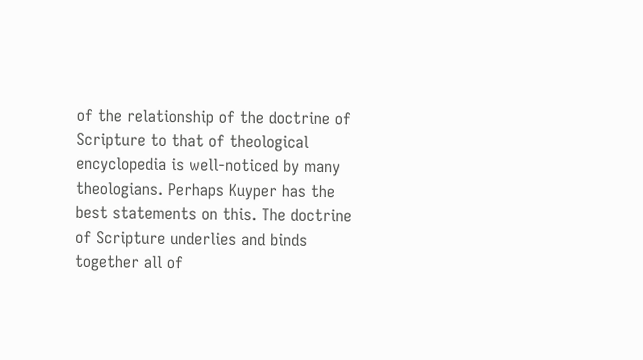of the relationship of the doctrine of Scripture to that of theological encyclopedia is well-noticed by many theologians. Perhaps Kuyper has the best statements on this. The doctrine of Scripture underlies and binds together all of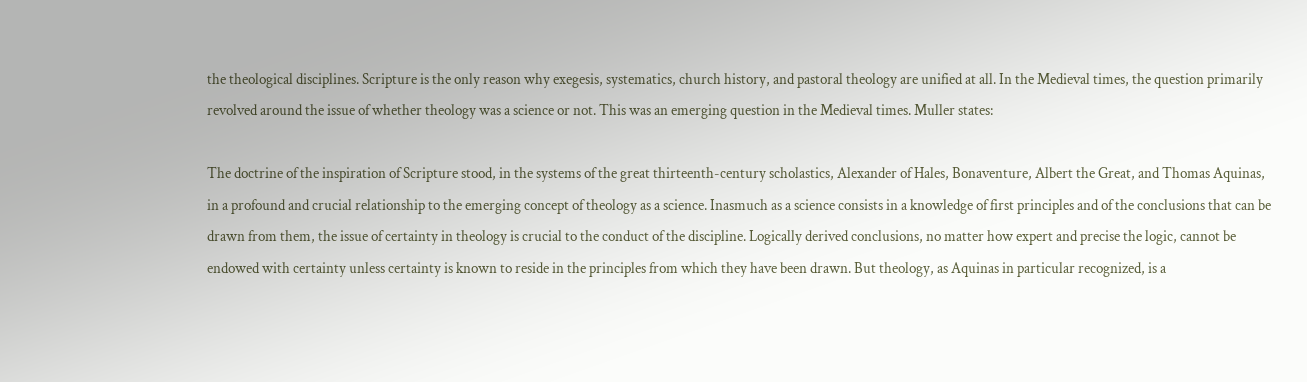the theological disciplines. Scripture is the only reason why exegesis, systematics, church history, and pastoral theology are unified at all. In the Medieval times, the question primarily revolved around the issue of whether theology was a science or not. This was an emerging question in the Medieval times. Muller states:

The doctrine of the inspiration of Scripture stood, in the systems of the great thirteenth-century scholastics, Alexander of Hales, Bonaventure, Albert the Great, and Thomas Aquinas, in a profound and crucial relationship to the emerging concept of theology as a science. Inasmuch as a science consists in a knowledge of first principles and of the conclusions that can be drawn from them, the issue of certainty in theology is crucial to the conduct of the discipline. Logically derived conclusions, no matter how expert and precise the logic, cannot be endowed with certainty unless certainty is known to reside in the principles from which they have been drawn. But theology, as Aquinas in particular recognized, is a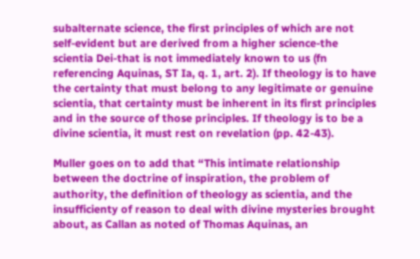subalternate science, the first principles of which are not self-evident but are derived from a higher science-the scientia Dei-that is not immediately known to us (fn referencing Aquinas, ST Ia, q. 1, art. 2). If theology is to have the certainty that must belong to any legitimate or genuine scientia, that certainty must be inherent in its first principles and in the source of those principles. If theology is to be a divine scientia, it must rest on revelation (pp. 42-43).

Muller goes on to add that “This intimate relationship between the doctrine of inspiration, the problem of authority, the definition of theology as scientia, and the insufficienty of reason to deal with divine mysteries brought about, as Callan as noted of Thomas Aquinas, an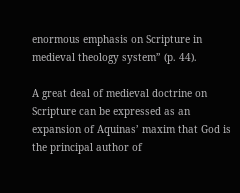enormous emphasis on Scripture in medieval theology system” (p. 44).

A great deal of medieval doctrine on Scripture can be expressed as an expansion of Aquinas’ maxim that God is the principal author of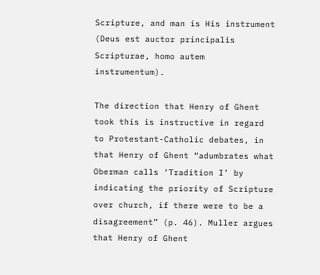Scripture, and man is His instrument (Deus est auctor principalis Scripturae, homo autem instrumentum).

The direction that Henry of Ghent took this is instructive in regard to Protestant-Catholic debates, in that Henry of Ghent “adumbrates what Oberman calls ‘Tradition I’ by indicating the priority of Scripture over church, if there were to be a disagreement” (p. 46). Muller argues that Henry of Ghent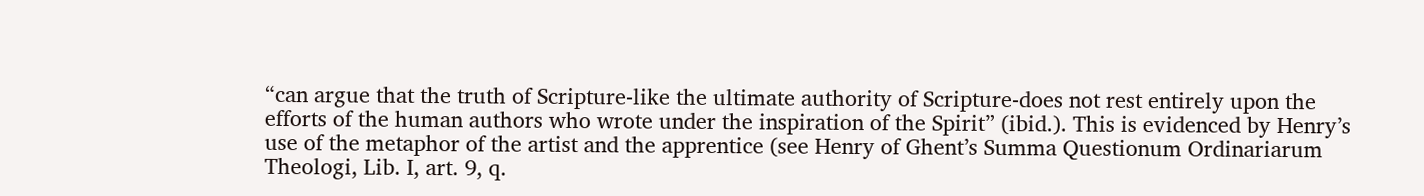“can argue that the truth of Scripture-like the ultimate authority of Scripture-does not rest entirely upon the efforts of the human authors who wrote under the inspiration of the Spirit” (ibid.). This is evidenced by Henry’s use of the metaphor of the artist and the apprentice (see Henry of Ghent’s Summa Questionum Ordinariarum Theologi, Lib. I, art. 9, q.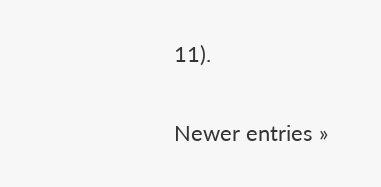11).

Newer entries »